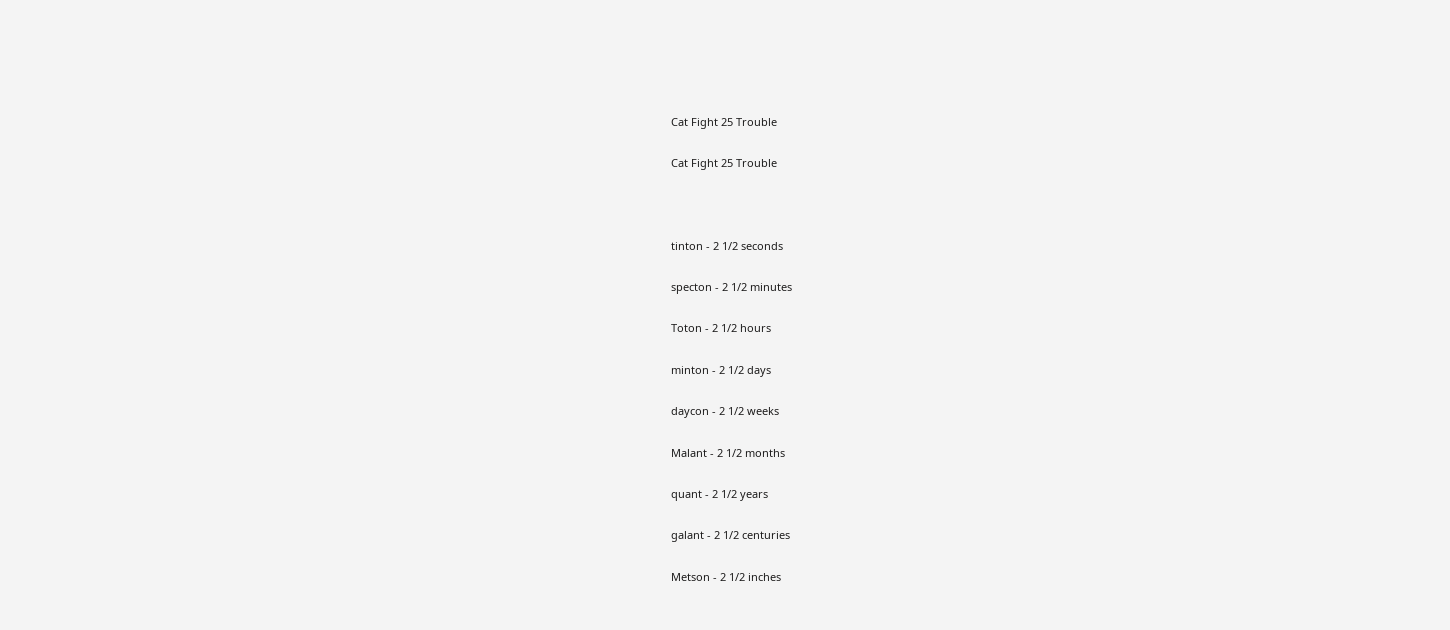Cat Fight 25 Trouble

Cat Fight 25 Trouble



tinton - 2 1/2 seconds

specton - 2 1/2 minutes

Toton - 2 1/2 hours

minton - 2 1/2 days

daycon - 2 1/2 weeks

Malant - 2 1/2 months

quant - 2 1/2 years

galant - 2 1/2 centuries

Metson - 2 1/2 inches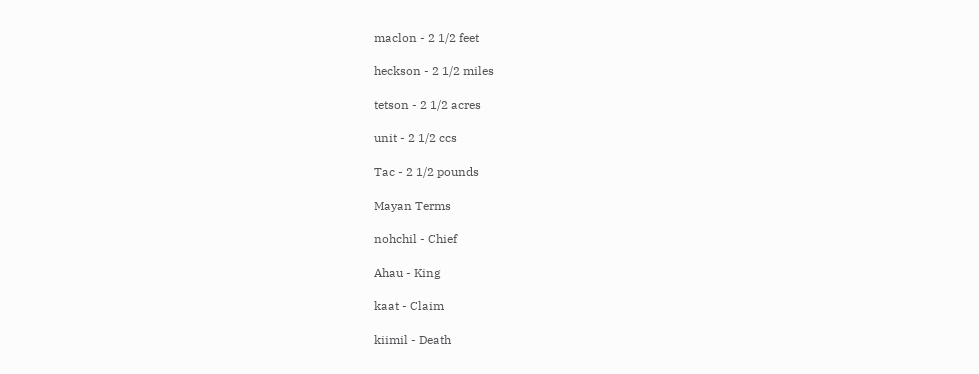maclon - 2 1/2 feet

heckson - 2 1/2 miles

tetson - 2 1/2 acres

unit - 2 1/2 ccs

Tac - 2 1/2 pounds

Mayan Terms

nohchil - Chief

Ahau - King

kaat - Claim

kiimil - Death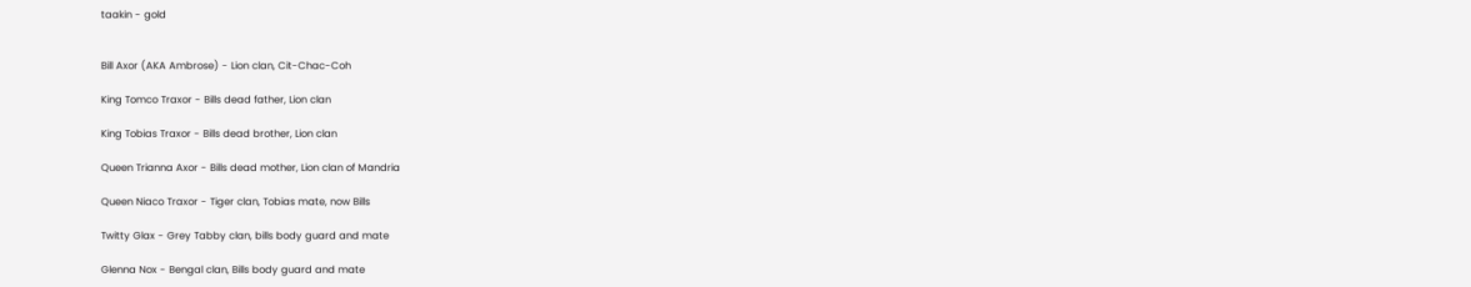taakin - gold


Bill Axor (AKA Ambrose) - Lion clan, Cit-Chac-Coh

King Tomco Traxor - Bills dead father, Lion clan

King Tobias Traxor - Bills dead brother, Lion clan

Queen Trianna Axor - Bills dead mother, Lion clan of Mandria

Queen Niaco Traxor - Tiger clan, Tobias mate, now Bills

Twitty Glax - Grey Tabby clan, bills body guard and mate

Glenna Nox - Bengal clan, Bills body guard and mate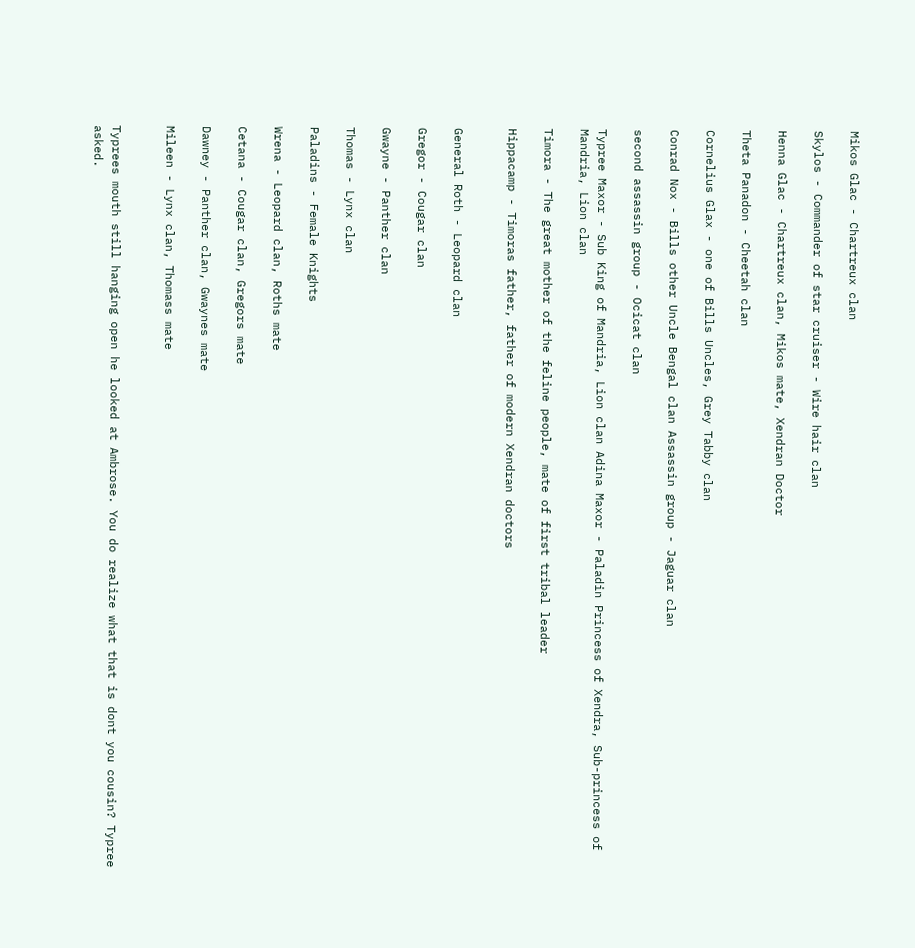Mikos Glac - Chartreux clan

Skylos - Commander of star cruiser - Wire hair clan

Henna Glac - Chartreux clan, Mikos mate, Xendran Doctor

Theta Panadon - Cheetah clan

Cornelius Glax - one of Bills Uncles, Grey Tabby clan

Conrad Nox - Bills other Uncle Bengal clan Assassin group - Jaguar clan

second assassin group - Ocicat clan

Typree Maxor - Sub King of Mandria, Lion clan Adina Maxor - Paladin Princess of Xendra, Sub-princess of Mandria, Lion clan

Timora - The great mother of the feline people, mate of first tribal leader

Hippacamp - Timoras father, father of modern Xendran doctors


General Roth - Leopard clan

Gregor - Cougar clan

Gwayne - Panther clan

Thomas - Lynx clan

Paladins - Female Knights

Wrena - Leopard clan, Roths mate

Cetana - Cougar clan, Gregors mate

Dawney - Panther clan, Gwaynes mate

Mileen - Lynx clan, Thomass mate


Typrees mouth still hanging open he looked at Ambrose. You do realize what that is dont you cousin? Typree asked.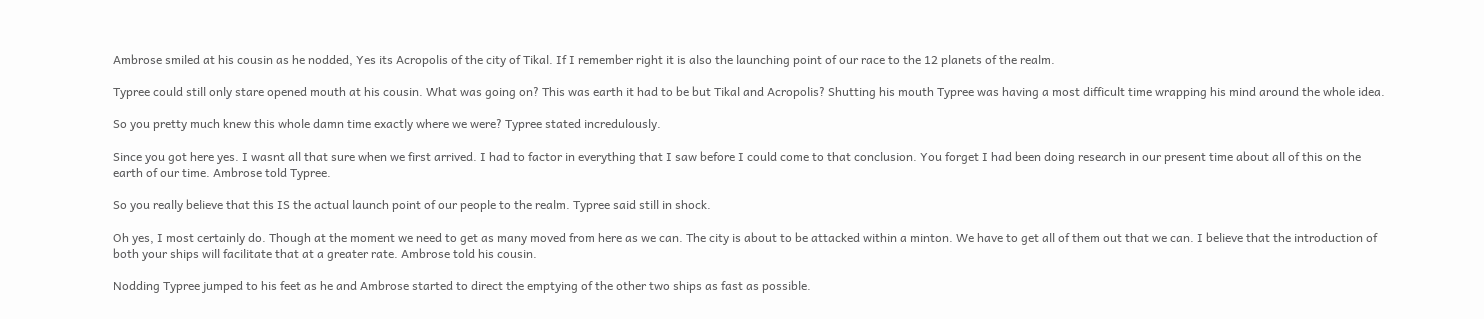Ambrose smiled at his cousin as he nodded, Yes its Acropolis of the city of Tikal. If I remember right it is also the launching point of our race to the 12 planets of the realm.

Typree could still only stare opened mouth at his cousin. What was going on? This was earth it had to be but Tikal and Acropolis? Shutting his mouth Typree was having a most difficult time wrapping his mind around the whole idea.

So you pretty much knew this whole damn time exactly where we were? Typree stated incredulously.

Since you got here yes. I wasnt all that sure when we first arrived. I had to factor in everything that I saw before I could come to that conclusion. You forget I had been doing research in our present time about all of this on the earth of our time. Ambrose told Typree.

So you really believe that this IS the actual launch point of our people to the realm. Typree said still in shock.

Oh yes, I most certainly do. Though at the moment we need to get as many moved from here as we can. The city is about to be attacked within a minton. We have to get all of them out that we can. I believe that the introduction of both your ships will facilitate that at a greater rate. Ambrose told his cousin.

Nodding Typree jumped to his feet as he and Ambrose started to direct the emptying of the other two ships as fast as possible.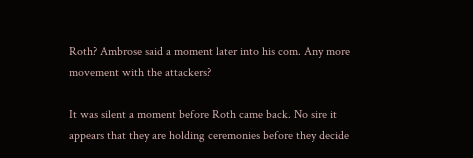Roth? Ambrose said a moment later into his com. Any more movement with the attackers?

It was silent a moment before Roth came back. No sire it appears that they are holding ceremonies before they decide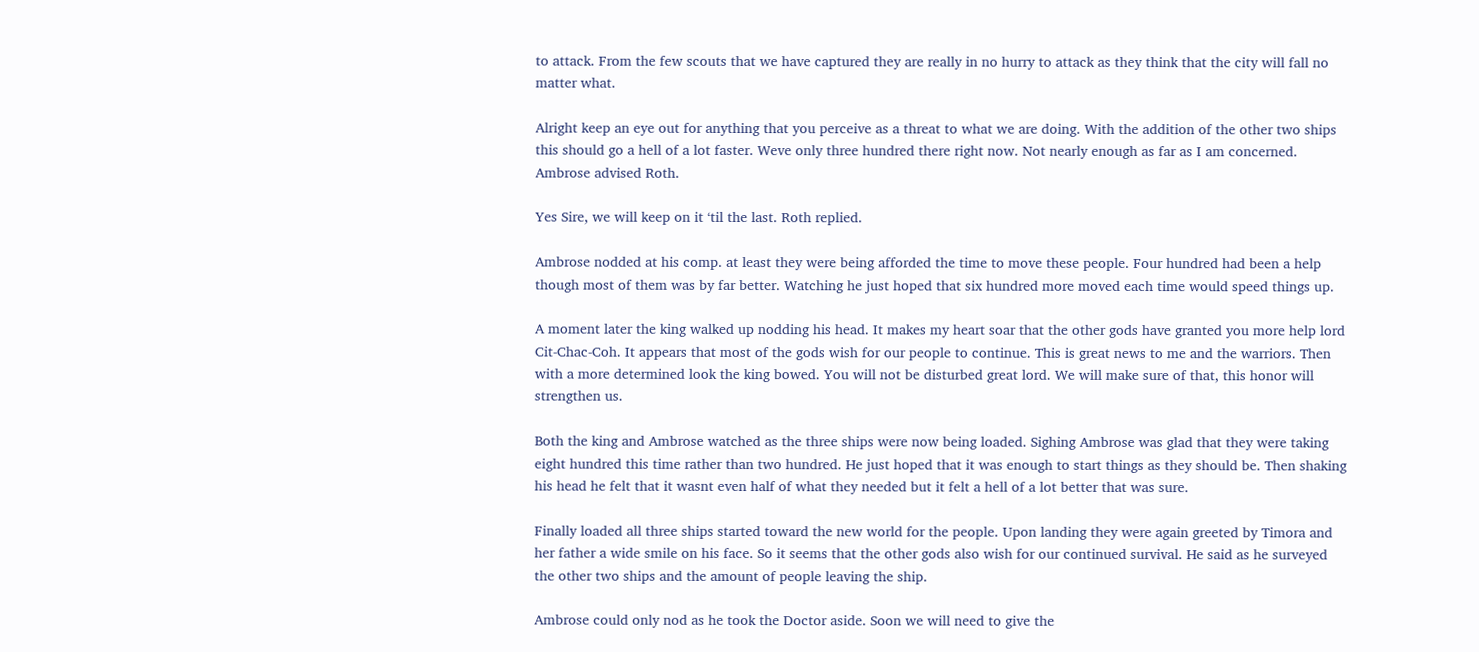to attack. From the few scouts that we have captured they are really in no hurry to attack as they think that the city will fall no matter what.

Alright keep an eye out for anything that you perceive as a threat to what we are doing. With the addition of the other two ships this should go a hell of a lot faster. Weve only three hundred there right now. Not nearly enough as far as I am concerned. Ambrose advised Roth.

Yes Sire, we will keep on it ‘til the last. Roth replied.

Ambrose nodded at his comp. at least they were being afforded the time to move these people. Four hundred had been a help though most of them was by far better. Watching he just hoped that six hundred more moved each time would speed things up.

A moment later the king walked up nodding his head. It makes my heart soar that the other gods have granted you more help lord Cit-Chac-Coh. It appears that most of the gods wish for our people to continue. This is great news to me and the warriors. Then with a more determined look the king bowed. You will not be disturbed great lord. We will make sure of that, this honor will strengthen us.

Both the king and Ambrose watched as the three ships were now being loaded. Sighing Ambrose was glad that they were taking eight hundred this time rather than two hundred. He just hoped that it was enough to start things as they should be. Then shaking his head he felt that it wasnt even half of what they needed but it felt a hell of a lot better that was sure.

Finally loaded all three ships started toward the new world for the people. Upon landing they were again greeted by Timora and her father a wide smile on his face. So it seems that the other gods also wish for our continued survival. He said as he surveyed the other two ships and the amount of people leaving the ship.

Ambrose could only nod as he took the Doctor aside. Soon we will need to give the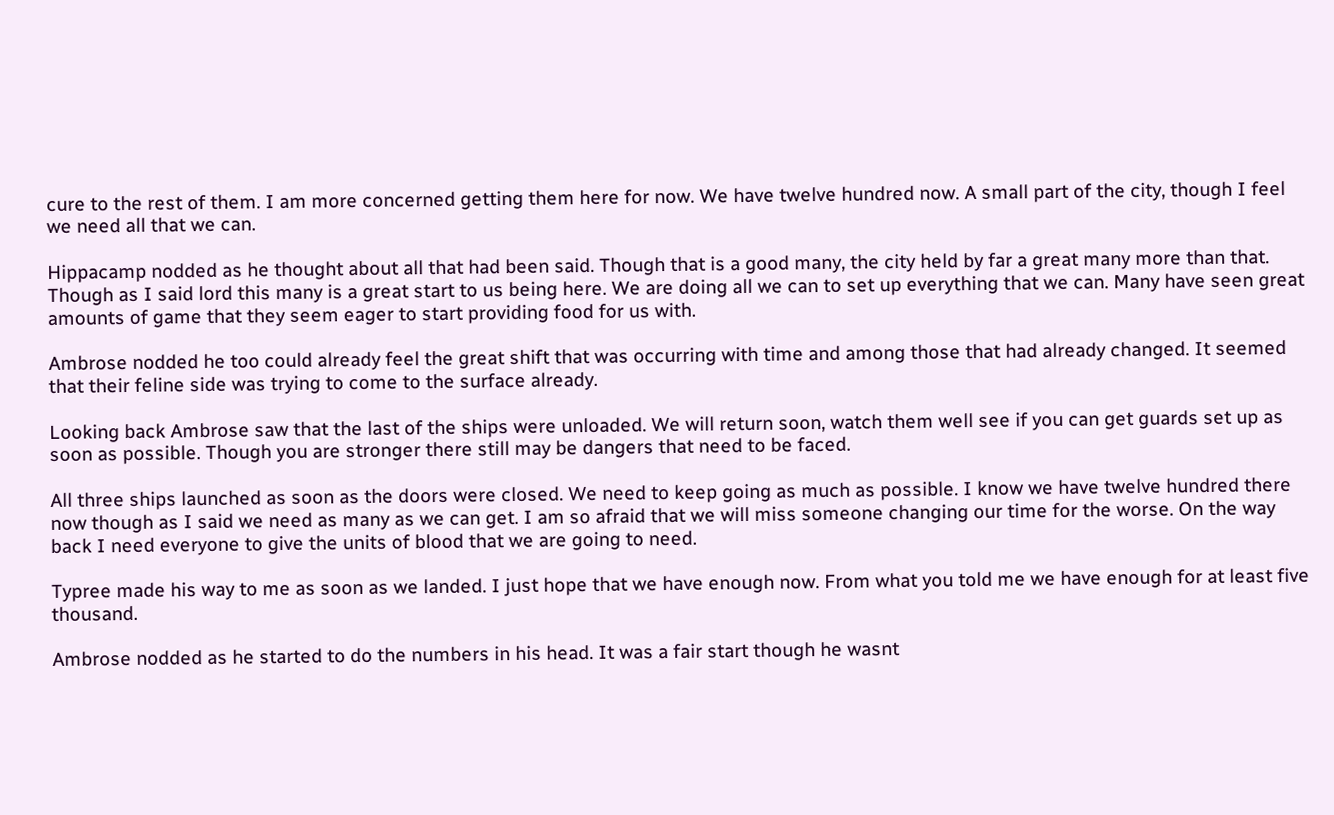cure to the rest of them. I am more concerned getting them here for now. We have twelve hundred now. A small part of the city, though I feel we need all that we can.

Hippacamp nodded as he thought about all that had been said. Though that is a good many, the city held by far a great many more than that. Though as I said lord this many is a great start to us being here. We are doing all we can to set up everything that we can. Many have seen great amounts of game that they seem eager to start providing food for us with.

Ambrose nodded he too could already feel the great shift that was occurring with time and among those that had already changed. It seemed that their feline side was trying to come to the surface already.

Looking back Ambrose saw that the last of the ships were unloaded. We will return soon, watch them well see if you can get guards set up as soon as possible. Though you are stronger there still may be dangers that need to be faced.

All three ships launched as soon as the doors were closed. We need to keep going as much as possible. I know we have twelve hundred there now though as I said we need as many as we can get. I am so afraid that we will miss someone changing our time for the worse. On the way back I need everyone to give the units of blood that we are going to need.

Typree made his way to me as soon as we landed. I just hope that we have enough now. From what you told me we have enough for at least five thousand.

Ambrose nodded as he started to do the numbers in his head. It was a fair start though he wasnt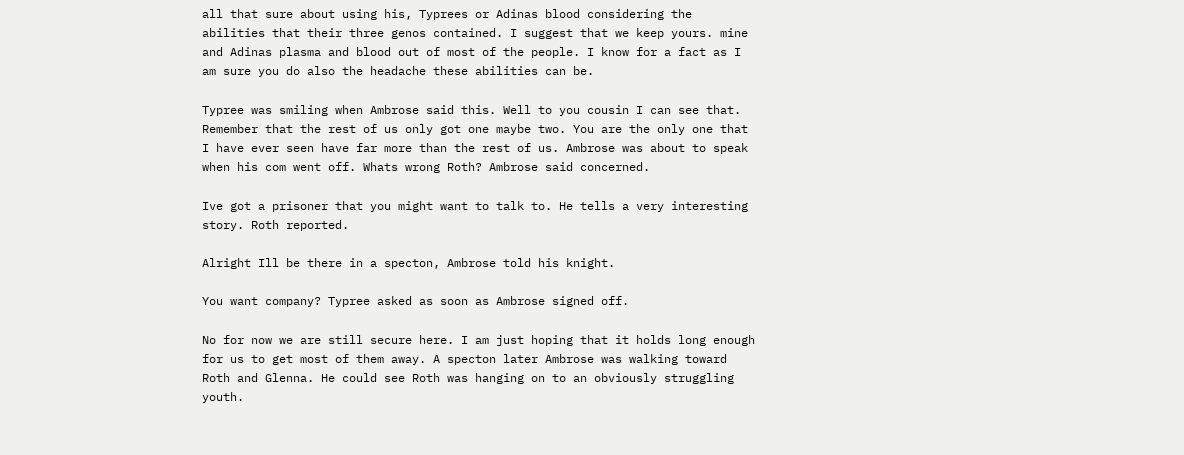all that sure about using his, Typrees or Adinas blood considering the abilities that their three genos contained. I suggest that we keep yours. mine and Adinas plasma and blood out of most of the people. I know for a fact as I am sure you do also the headache these abilities can be.

Typree was smiling when Ambrose said this. Well to you cousin I can see that. Remember that the rest of us only got one maybe two. You are the only one that I have ever seen have far more than the rest of us. Ambrose was about to speak when his com went off. Whats wrong Roth? Ambrose said concerned.

Ive got a prisoner that you might want to talk to. He tells a very interesting story. Roth reported.

Alright Ill be there in a specton, Ambrose told his knight.

You want company? Typree asked as soon as Ambrose signed off.

No for now we are still secure here. I am just hoping that it holds long enough for us to get most of them away. A specton later Ambrose was walking toward Roth and Glenna. He could see Roth was hanging on to an obviously struggling youth.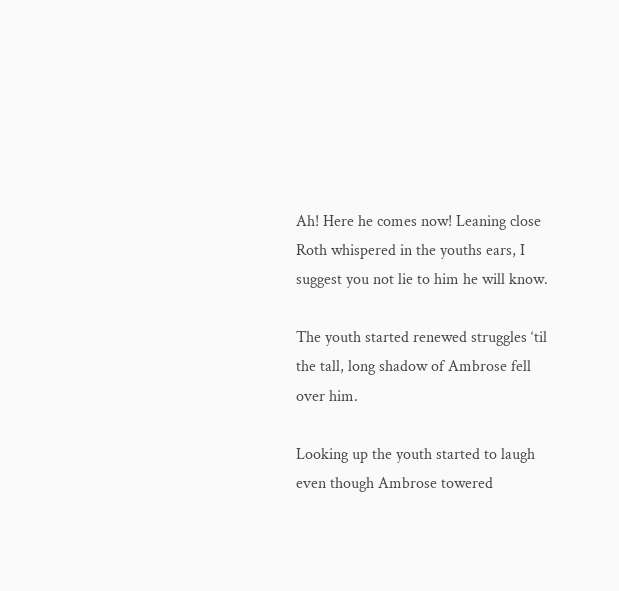Ah! Here he comes now! Leaning close Roth whispered in the youths ears, I suggest you not lie to him he will know.

The youth started renewed struggles ‘til the tall, long shadow of Ambrose fell over him.

Looking up the youth started to laugh even though Ambrose towered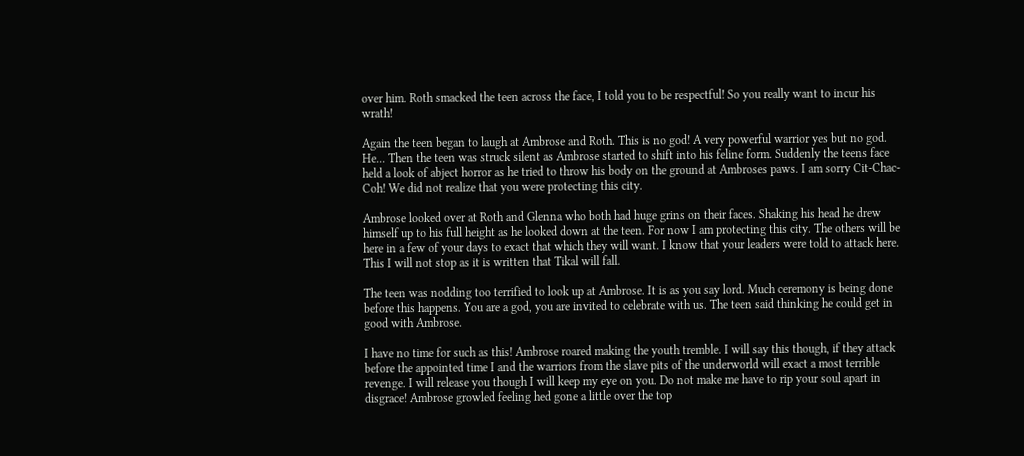over him. Roth smacked the teen across the face, I told you to be respectful! So you really want to incur his wrath!

Again the teen began to laugh at Ambrose and Roth. This is no god! A very powerful warrior yes but no god. He... Then the teen was struck silent as Ambrose started to shift into his feline form. Suddenly the teens face held a look of abject horror as he tried to throw his body on the ground at Ambroses paws. I am sorry Cit-Chac-Coh! We did not realize that you were protecting this city.

Ambrose looked over at Roth and Glenna who both had huge grins on their faces. Shaking his head he drew himself up to his full height as he looked down at the teen. For now I am protecting this city. The others will be here in a few of your days to exact that which they will want. I know that your leaders were told to attack here. This I will not stop as it is written that Tikal will fall.

The teen was nodding too terrified to look up at Ambrose. It is as you say lord. Much ceremony is being done before this happens. You are a god, you are invited to celebrate with us. The teen said thinking he could get in good with Ambrose.

I have no time for such as this! Ambrose roared making the youth tremble. I will say this though, if they attack before the appointed time I and the warriors from the slave pits of the underworld will exact a most terrible revenge. I will release you though I will keep my eye on you. Do not make me have to rip your soul apart in disgrace! Ambrose growled feeling hed gone a little over the top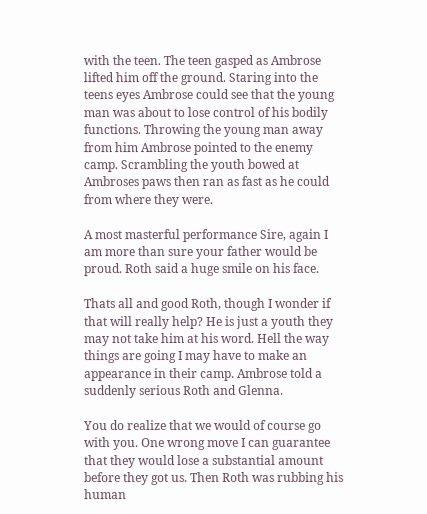with the teen. The teen gasped as Ambrose lifted him off the ground. Staring into the teens eyes Ambrose could see that the young man was about to lose control of his bodily functions. Throwing the young man away from him Ambrose pointed to the enemy camp. Scrambling the youth bowed at Ambroses paws then ran as fast as he could from where they were.

A most masterful performance Sire, again I am more than sure your father would be proud. Roth said a huge smile on his face.

Thats all and good Roth, though I wonder if that will really help? He is just a youth they may not take him at his word. Hell the way things are going I may have to make an appearance in their camp. Ambrose told a suddenly serious Roth and Glenna.

You do realize that we would of course go with you. One wrong move I can guarantee that they would lose a substantial amount before they got us. Then Roth was rubbing his human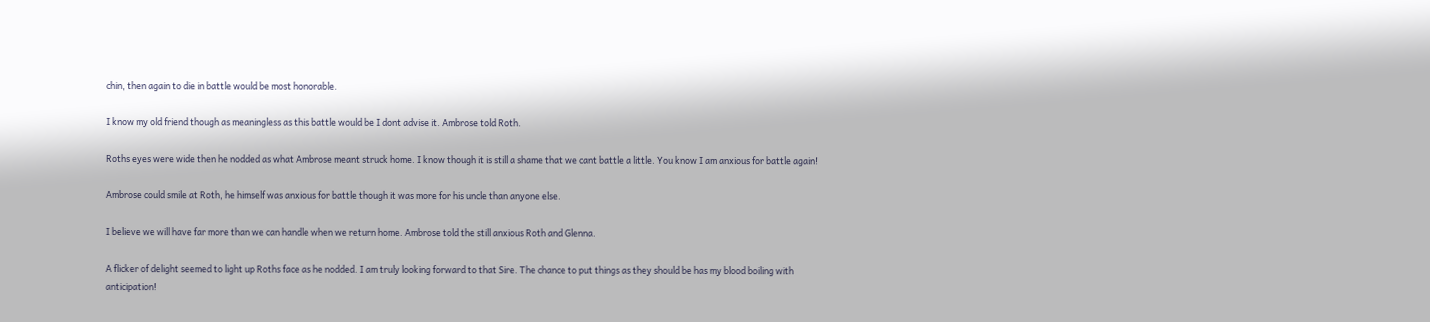chin, then again to die in battle would be most honorable.

I know my old friend though as meaningless as this battle would be I dont advise it. Ambrose told Roth.

Roths eyes were wide then he nodded as what Ambrose meant struck home. I know though it is still a shame that we cant battle a little. You know I am anxious for battle again!

Ambrose could smile at Roth, he himself was anxious for battle though it was more for his uncle than anyone else.

I believe we will have far more than we can handle when we return home. Ambrose told the still anxious Roth and Glenna.

A flicker of delight seemed to light up Roths face as he nodded. I am truly looking forward to that Sire. The chance to put things as they should be has my blood boiling with anticipation!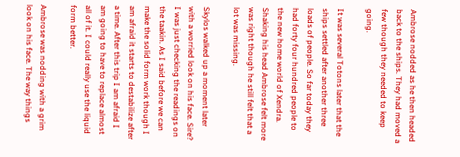Ambrose nodded as he then headed back to the ships. They had moved a few though they needed to keep going.

It was several Totons later that the ships settled after another three loads of people. So far today they had forty four hundred people to the new home world of Xendra. Shaking his head Ambrose felt more was right though he still felt that a lot was missing.

Skylos walked up a moment later with a worried look on his face. Sire? I was just checking the readings on the taakin. As I said before we can make the solid form work though I am afraid it starts to destabilize after a time. After this trip I am afraid I am going to have to replace almost all of it. I could really use the liquid form better.

Ambrose was nodding with a grim look on his face. The way things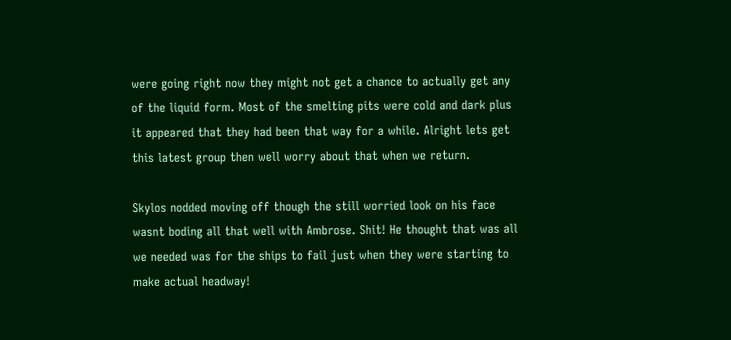were going right now they might not get a chance to actually get any of the liquid form. Most of the smelting pits were cold and dark plus it appeared that they had been that way for a while. Alright lets get this latest group then well worry about that when we return.

Skylos nodded moving off though the still worried look on his face wasnt boding all that well with Ambrose. Shit! He thought that was all we needed was for the ships to fail just when they were starting to make actual headway!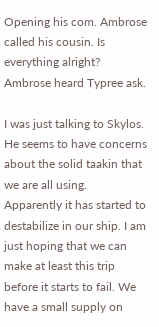Opening his com. Ambrose called his cousin. Is everything alright? Ambrose heard Typree ask.

I was just talking to Skylos. He seems to have concerns about the solid taakin that we are all using. Apparently it has started to destabilize in our ship. I am just hoping that we can make at least this trip before it starts to fail. We have a small supply on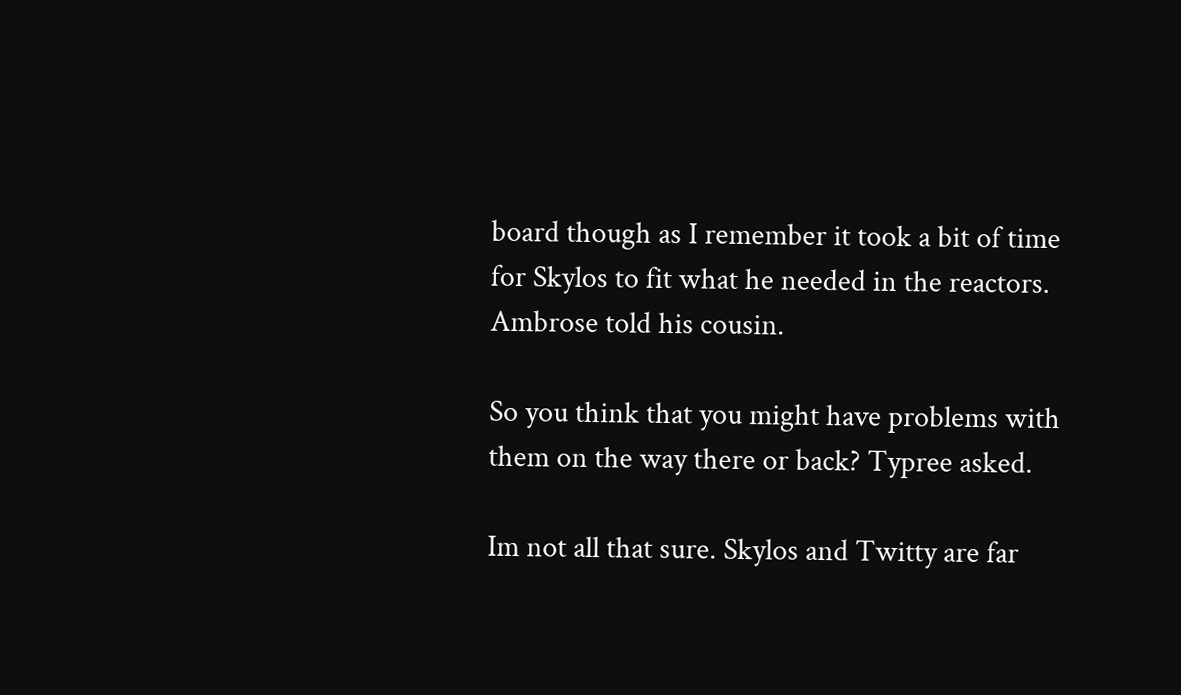board though as I remember it took a bit of time for Skylos to fit what he needed in the reactors. Ambrose told his cousin.

So you think that you might have problems with them on the way there or back? Typree asked.

Im not all that sure. Skylos and Twitty are far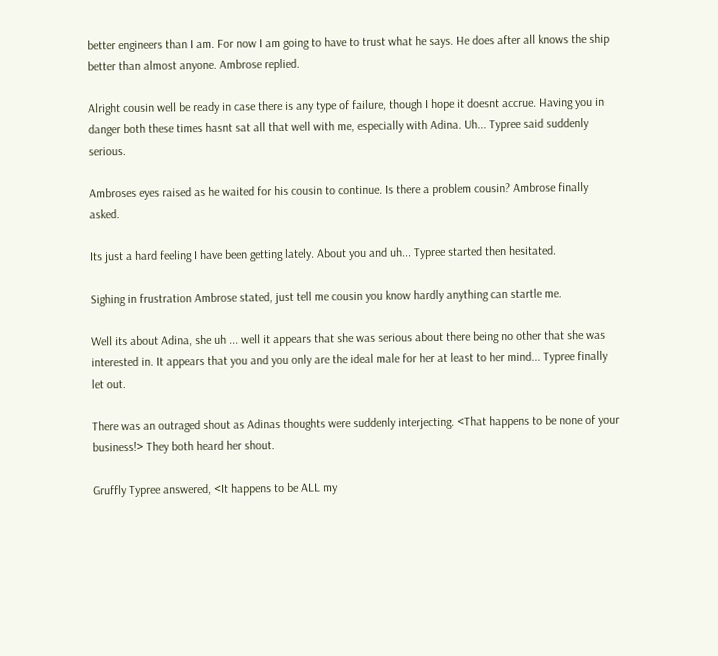better engineers than I am. For now I am going to have to trust what he says. He does after all knows the ship better than almost anyone. Ambrose replied.

Alright cousin well be ready in case there is any type of failure, though I hope it doesnt accrue. Having you in danger both these times hasnt sat all that well with me, especially with Adina. Uh... Typree said suddenly serious.

Ambroses eyes raised as he waited for his cousin to continue. Is there a problem cousin? Ambrose finally asked.

Its just a hard feeling I have been getting lately. About you and uh... Typree started then hesitated.

Sighing in frustration Ambrose stated, just tell me cousin you know hardly anything can startle me.

Well its about Adina, she uh ... well it appears that she was serious about there being no other that she was interested in. It appears that you and you only are the ideal male for her at least to her mind... Typree finally let out.

There was an outraged shout as Adinas thoughts were suddenly interjecting. <That happens to be none of your business!> They both heard her shout.

Gruffly Typree answered, <It happens to be ALL my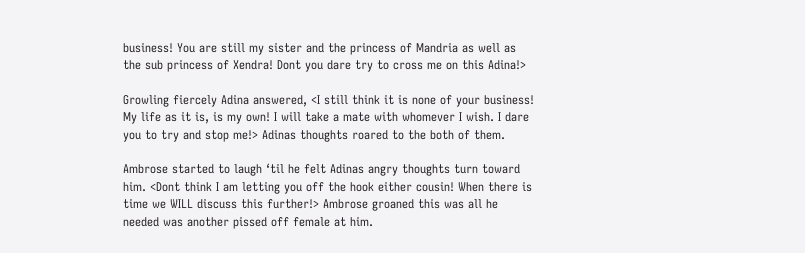business! You are still my sister and the princess of Mandria as well as the sub princess of Xendra! Dont you dare try to cross me on this Adina!>

Growling fiercely Adina answered, <I still think it is none of your business! My life as it is, is my own! I will take a mate with whomever I wish. I dare you to try and stop me!> Adinas thoughts roared to the both of them.

Ambrose started to laugh ‘til he felt Adinas angry thoughts turn toward him. <Dont think I am letting you off the hook either cousin! When there is time we WILL discuss this further!> Ambrose groaned this was all he needed was another pissed off female at him.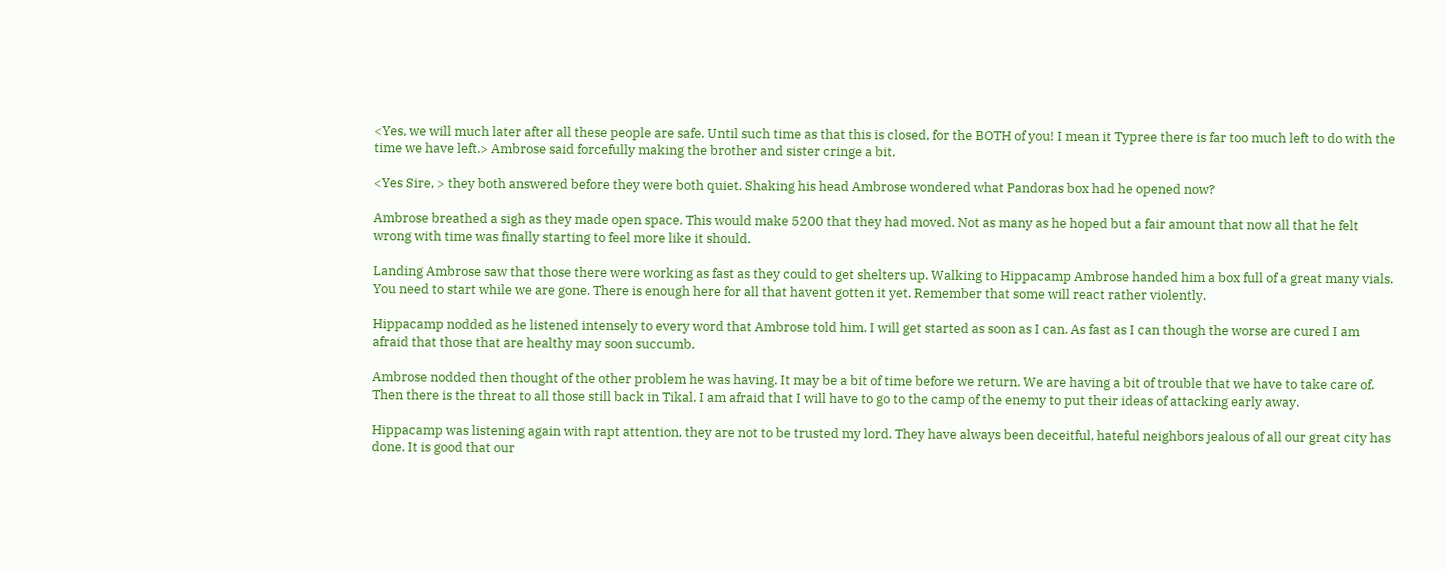<Yes, we will much later after all these people are safe. Until such time as that this is closed, for the BOTH of you! I mean it Typree there is far too much left to do with the time we have left.> Ambrose said forcefully making the brother and sister cringe a bit.

<Yes Sire, > they both answered before they were both quiet. Shaking his head Ambrose wondered what Pandoras box had he opened now?

Ambrose breathed a sigh as they made open space. This would make 5200 that they had moved. Not as many as he hoped but a fair amount that now all that he felt wrong with time was finally starting to feel more like it should.

Landing Ambrose saw that those there were working as fast as they could to get shelters up. Walking to Hippacamp Ambrose handed him a box full of a great many vials. You need to start while we are gone. There is enough here for all that havent gotten it yet. Remember that some will react rather violently.

Hippacamp nodded as he listened intensely to every word that Ambrose told him. I will get started as soon as I can. As fast as I can though the worse are cured I am afraid that those that are healthy may soon succumb.

Ambrose nodded then thought of the other problem he was having. It may be a bit of time before we return. We are having a bit of trouble that we have to take care of. Then there is the threat to all those still back in Tikal. I am afraid that I will have to go to the camp of the enemy to put their ideas of attacking early away.

Hippacamp was listening again with rapt attention, they are not to be trusted my lord. They have always been deceitful, hateful neighbors jealous of all our great city has done. It is good that our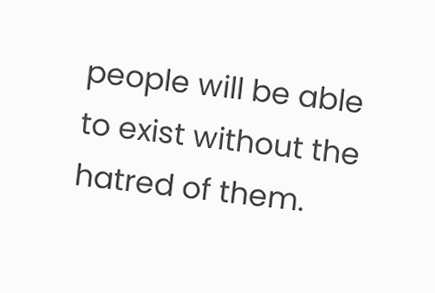people will be able to exist without the hatred of them.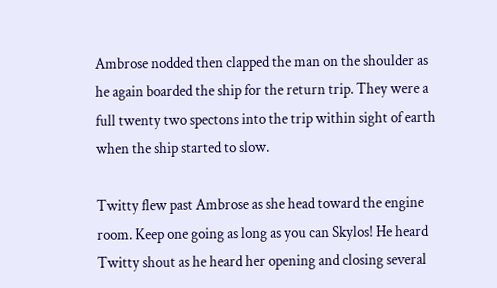Ambrose nodded then clapped the man on the shoulder as he again boarded the ship for the return trip. They were a full twenty two spectons into the trip within sight of earth when the ship started to slow.

Twitty flew past Ambrose as she head toward the engine room. Keep one going as long as you can Skylos! He heard Twitty shout as he heard her opening and closing several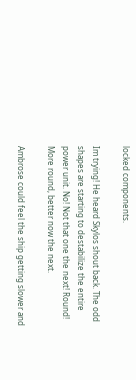locked components.

Im trying! He heard Skylos shout back. The odd shapes are starting to destabilize the entire power unit. No! Not that one the next! Round! More round, better now the next.

Ambrose could feel the ship getting slower and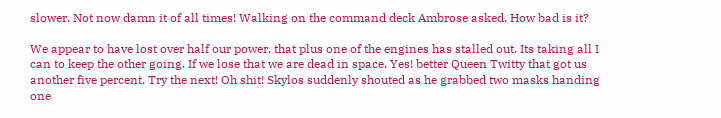slower. Not now damn it of all times! Walking on the command deck Ambrose asked. How bad is it?

We appear to have lost over half our power, that plus one of the engines has stalled out. Its taking all I can to keep the other going. If we lose that we are dead in space. Yes! better Queen Twitty that got us another five percent. Try the next! Oh shit! Skylos suddenly shouted as he grabbed two masks handing one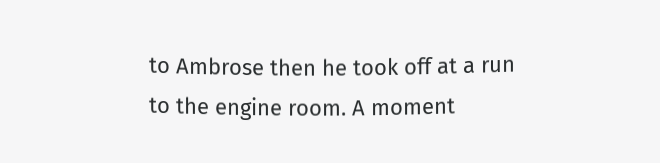to Ambrose then he took off at a run to the engine room. A moment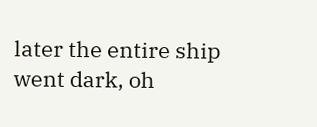later the entire ship went dark, oh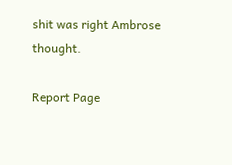shit was right Ambrose thought.

Report Page